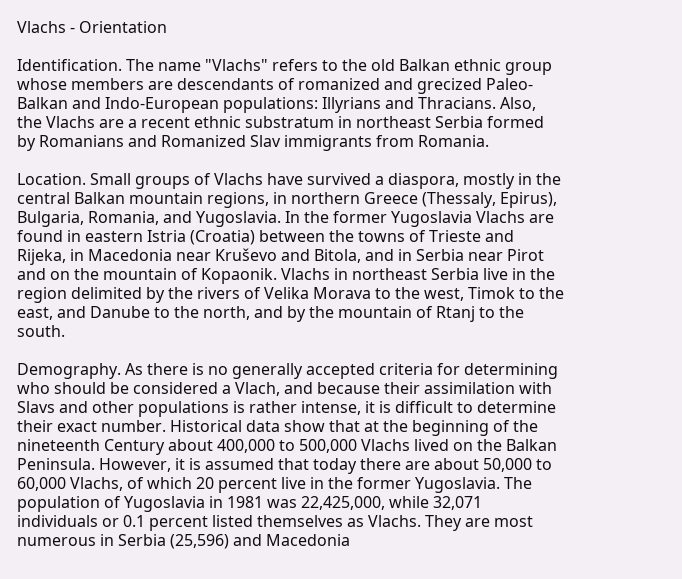Vlachs - Orientation

Identification. The name "Vlachs" refers to the old Balkan ethnic group whose members are descendants of romanized and grecized Paleo-Balkan and Indo-European populations: Illyrians and Thracians. Also, the Vlachs are a recent ethnic substratum in northeast Serbia formed by Romanians and Romanized Slav immigrants from Romania.

Location. Small groups of Vlachs have survived a diaspora, mostly in the central Balkan mountain regions, in northern Greece (Thessaly, Epirus), Bulgaria, Romania, and Yugoslavia. In the former Yugoslavia Vlachs are found in eastern Istria (Croatia) between the towns of Trieste and Rijeka, in Macedonia near Kruševo and Bitola, and in Serbia near Pirot and on the mountain of Kopaonik. Vlachs in northeast Serbia live in the region delimited by the rivers of Velika Morava to the west, Timok to the east, and Danube to the north, and by the mountain of Rtanj to the south.

Demography. As there is no generally accepted criteria for determining who should be considered a Vlach, and because their assimilation with Slavs and other populations is rather intense, it is difficult to determine their exact number. Historical data show that at the beginning of the nineteenth Century about 400,000 to 500,000 Vlachs lived on the Balkan Peninsula. However, it is assumed that today there are about 50,000 to 60,000 Vlachs, of which 20 percent live in the former Yugoslavia. The population of Yugoslavia in 1981 was 22,425,000, while 32,071 individuals or 0.1 percent listed themselves as Vlachs. They are most numerous in Serbia (25,596) and Macedonia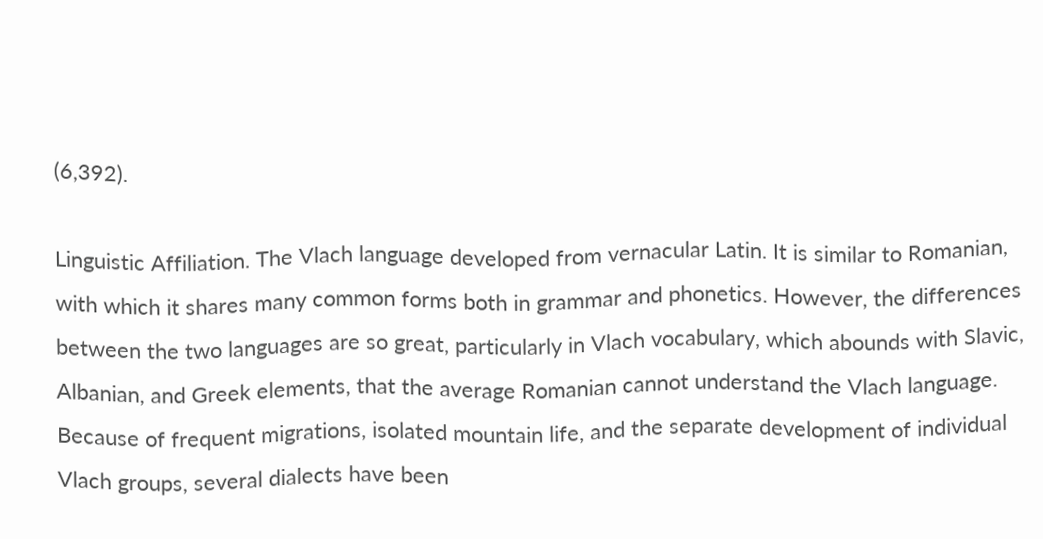(6,392).

Linguistic Affiliation. The Vlach language developed from vernacular Latin. It is similar to Romanian, with which it shares many common forms both in grammar and phonetics. However, the differences between the two languages are so great, particularly in Vlach vocabulary, which abounds with Slavic, Albanian, and Greek elements, that the average Romanian cannot understand the Vlach language. Because of frequent migrations, isolated mountain life, and the separate development of individual Vlach groups, several dialects have been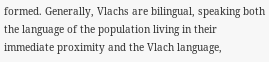formed. Generally, Vlachs are bilingual, speaking both the language of the population living in their immediate proximity and the Vlach language,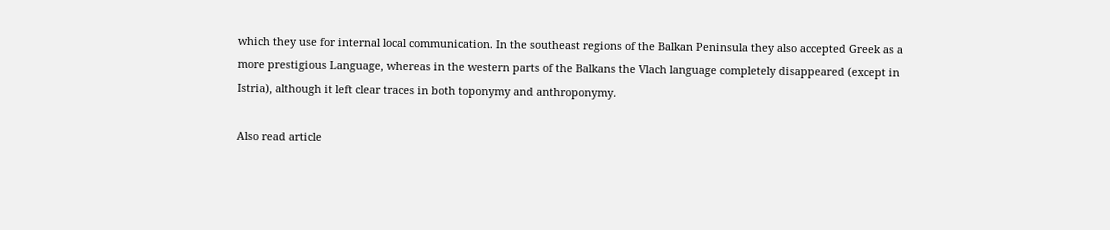which they use for internal local communication. In the southeast regions of the Balkan Peninsula they also accepted Greek as a more prestigious Language, whereas in the western parts of the Balkans the Vlach language completely disappeared (except in Istria), although it left clear traces in both toponymy and anthroponymy.

Also read article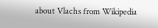about Vlachs from Wikipedia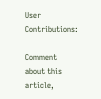User Contributions:

Comment about this article,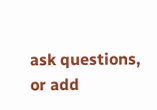ask questions, or add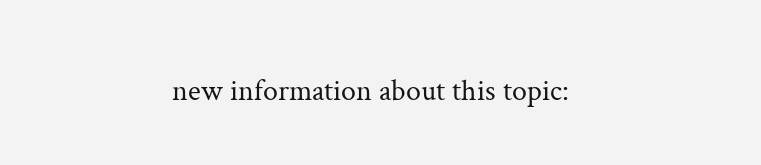new information about this topic: